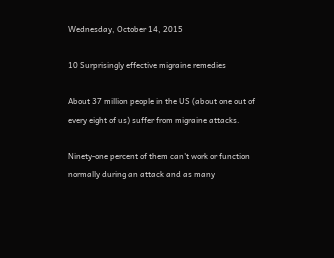Wednesday, October 14, 2015

10 Surprisingly effective migraine remedies

About 37 million people in the US (about one out of every eight of us) suffer from migraine attacks.

Ninety-one percent of them can't work or function normally during an attack and as many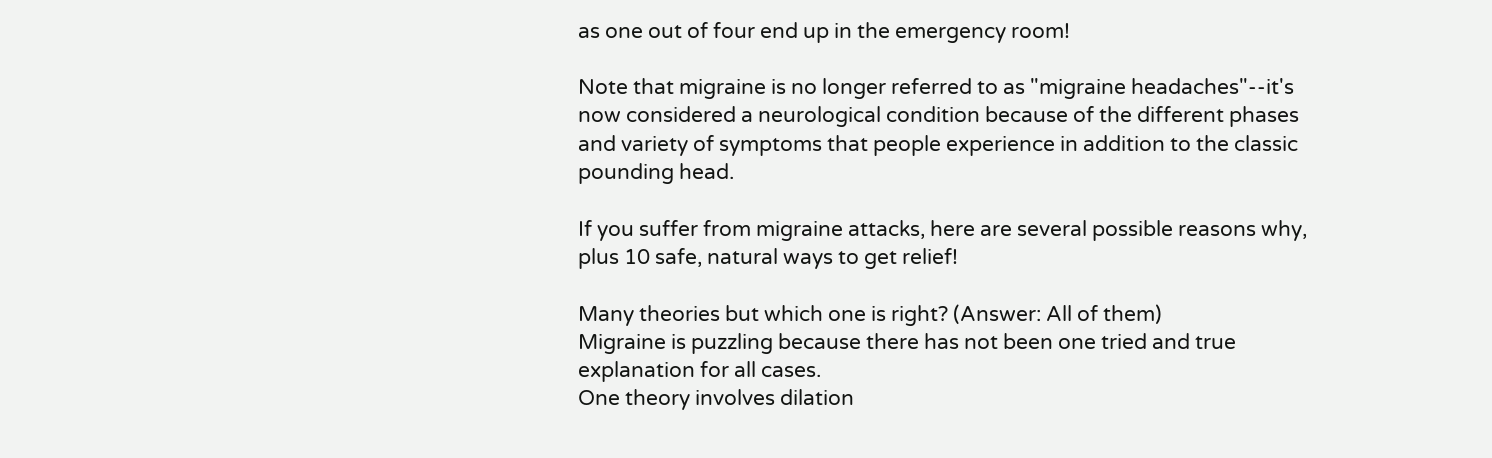as one out of four end up in the emergency room!

Note that migraine is no longer referred to as "migraine headaches"--it's now considered a neurological condition because of the different phases and variety of symptoms that people experience in addition to the classic pounding head.

If you suffer from migraine attacks, here are several possible reasons why, plus 10 safe, natural ways to get relief!

Many theories but which one is right? (Answer: All of them)
Migraine is puzzling because there has not been one tried and true explanation for all cases.
One theory involves dilation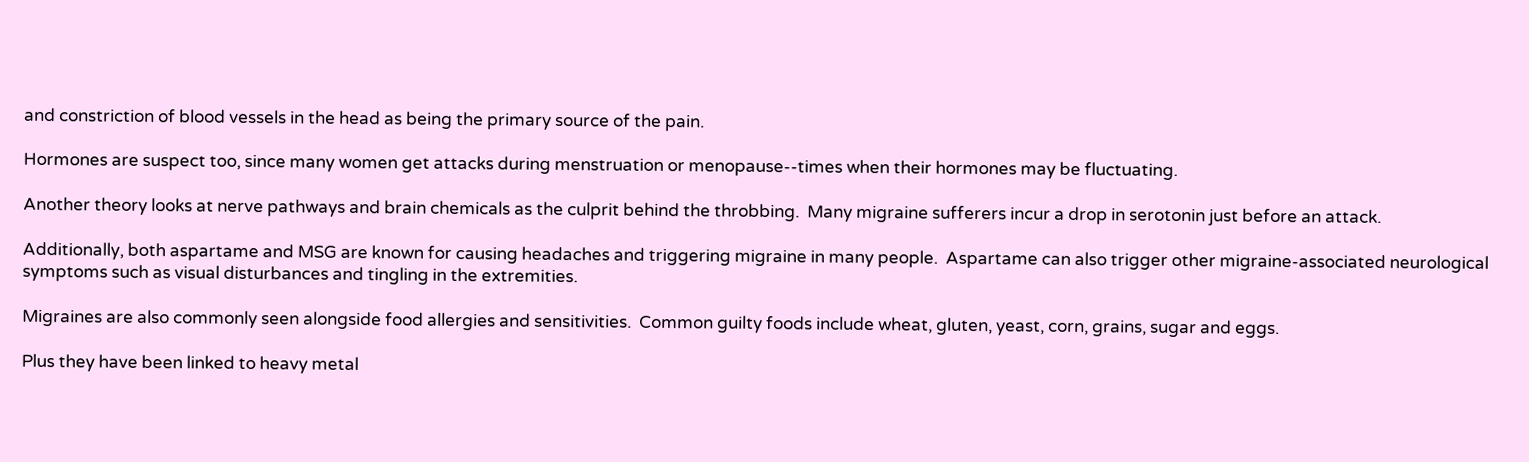and constriction of blood vessels in the head as being the primary source of the pain.

Hormones are suspect too, since many women get attacks during menstruation or menopause--times when their hormones may be fluctuating.

Another theory looks at nerve pathways and brain chemicals as the culprit behind the throbbing.  Many migraine sufferers incur a drop in serotonin just before an attack.

Additionally, both aspartame and MSG are known for causing headaches and triggering migraine in many people.  Aspartame can also trigger other migraine-associated neurological symptoms such as visual disturbances and tingling in the extremities.

Migraines are also commonly seen alongside food allergies and sensitivities.  Common guilty foods include wheat, gluten, yeast, corn, grains, sugar and eggs.

Plus they have been linked to heavy metal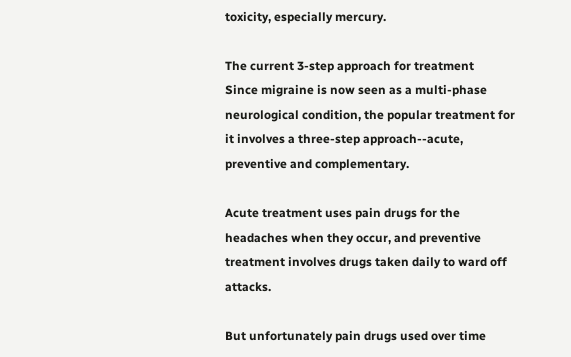toxicity, especially mercury.

The current 3-step approach for treatment
Since migraine is now seen as a multi-phase neurological condition, the popular treatment for it involves a three-step approach--acute, preventive and complementary.

Acute treatment uses pain drugs for the headaches when they occur, and preventive treatment involves drugs taken daily to ward off attacks.

But unfortunately pain drugs used over time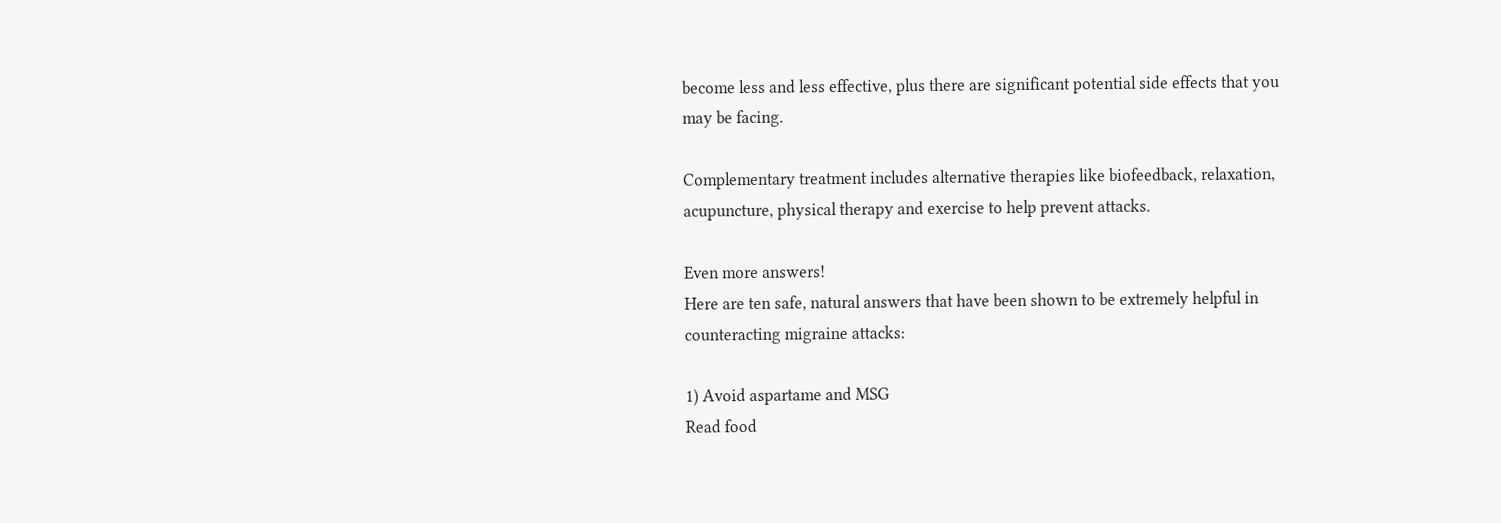become less and less effective, plus there are significant potential side effects that you may be facing.

Complementary treatment includes alternative therapies like biofeedback, relaxation, acupuncture, physical therapy and exercise to help prevent attacks.

Even more answers!
Here are ten safe, natural answers that have been shown to be extremely helpful in counteracting migraine attacks:

1) Avoid aspartame and MSG
Read food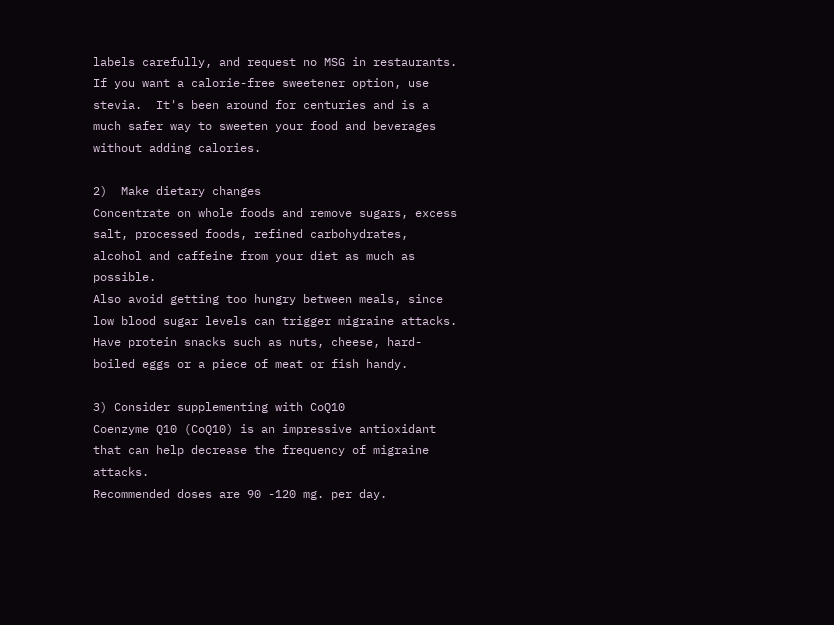labels carefully, and request no MSG in restaurants.
If you want a calorie-free sweetener option, use stevia.  It's been around for centuries and is a much safer way to sweeten your food and beverages without adding calories.

2)  Make dietary changes
Concentrate on whole foods and remove sugars, excess salt, processed foods, refined carbohydrates, alcohol and caffeine from your diet as much as possible.
Also avoid getting too hungry between meals, since low blood sugar levels can trigger migraine attacks.  Have protein snacks such as nuts, cheese, hard-boiled eggs or a piece of meat or fish handy.

3) Consider supplementing with CoQ10
Coenzyme Q10 (CoQ10) is an impressive antioxidant that can help decrease the frequency of migraine attacks.
Recommended doses are 90 -120 mg. per day.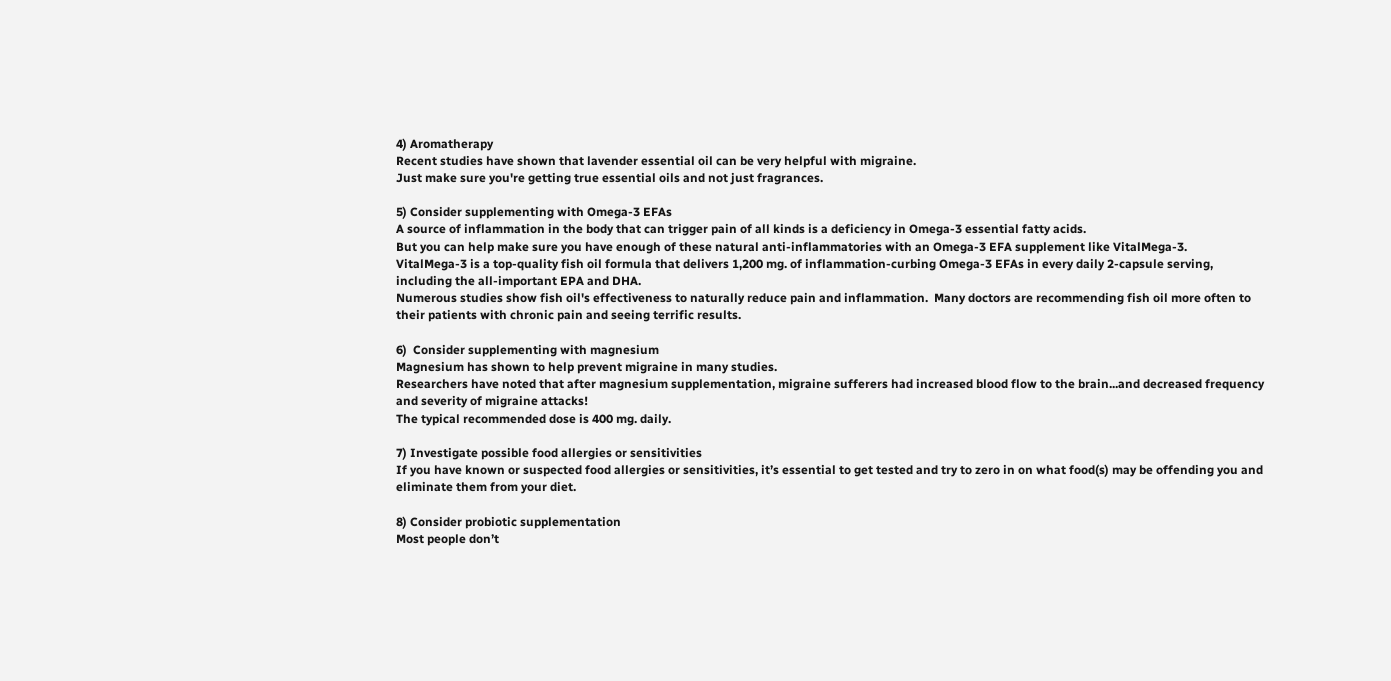4) Aromatherapy
Recent studies have shown that lavender essential oil can be very helpful with migraine.
Just make sure you're getting true essential oils and not just fragrances.

5) Consider supplementing with Omega-3 EFAs
A source of inflammation in the body that can trigger pain of all kinds is a deficiency in Omega-3 essential fatty acids.
But you can help make sure you have enough of these natural anti-inflammatories with an Omega-3 EFA supplement like VitalMega-3.
VitalMega-3 is a top-quality fish oil formula that delivers 1,200 mg. of inflammation-curbing Omega-3 EFAs in every daily 2-capsule serving, including the all-important EPA and DHA.
Numerous studies show fish oil's effectiveness to naturally reduce pain and inflammation.  Many doctors are recommending fish oil more often to their patients with chronic pain and seeing terrific results.

6)  Consider supplementing with magnesium
Magnesium has shown to help prevent migraine in many studies.
Researchers have noted that after magnesium supplementation, migraine sufferers had increased blood flow to the brain...and decreased frequency and severity of migraine attacks!
The typical recommended dose is 400 mg. daily.

7) Investigate possible food allergies or sensitivities
If you have known or suspected food allergies or sensitivities, it’s essential to get tested and try to zero in on what food(s) may be offending you and eliminate them from your diet.

8) Consider probiotic supplementation
Most people don’t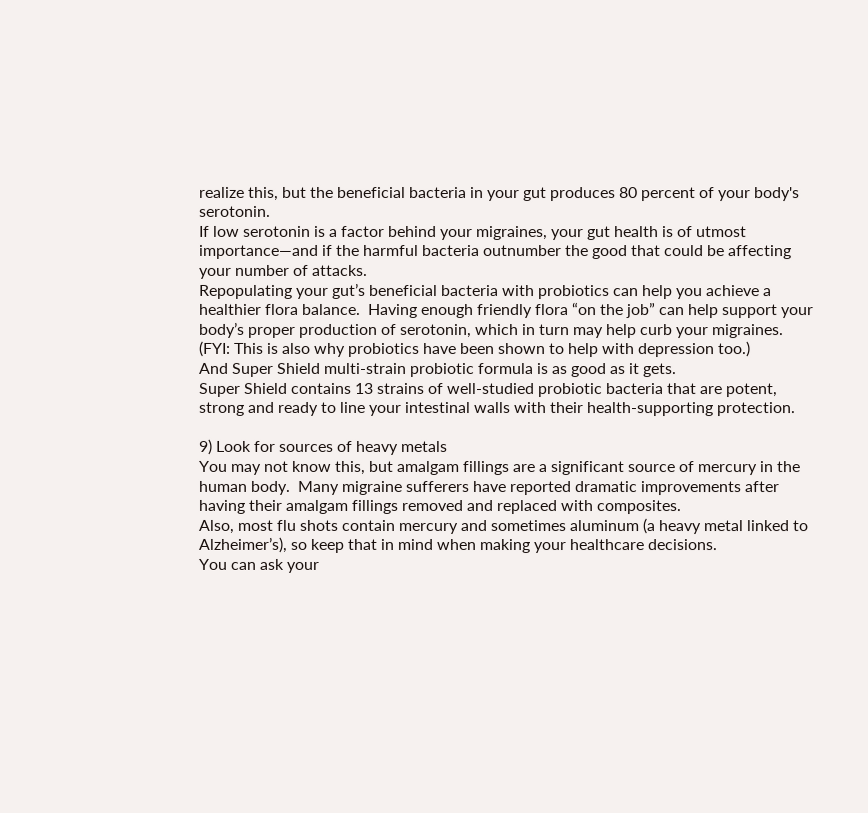realize this, but the beneficial bacteria in your gut produces 80 percent of your body's serotonin.
If low serotonin is a factor behind your migraines, your gut health is of utmost importance—and if the harmful bacteria outnumber the good that could be affecting your number of attacks.
Repopulating your gut’s beneficial bacteria with probiotics can help you achieve a healthier flora balance.  Having enough friendly flora “on the job” can help support your body’s proper production of serotonin, which in turn may help curb your migraines.
(FYI: This is also why probiotics have been shown to help with depression too.)
And Super Shield multi-strain probiotic formula is as good as it gets.
Super Shield contains 13 strains of well-studied probiotic bacteria that are potent, strong and ready to line your intestinal walls with their health-supporting protection.

9) Look for sources of heavy metals
You may not know this, but amalgam fillings are a significant source of mercury in the human body.  Many migraine sufferers have reported dramatic improvements after having their amalgam fillings removed and replaced with composites.
Also, most flu shots contain mercury and sometimes aluminum (a heavy metal linked to Alzheimer’s), so keep that in mind when making your healthcare decisions.
You can ask your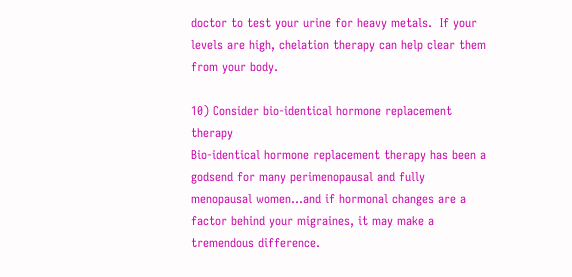doctor to test your urine for heavy metals.  If your levels are high, chelation therapy can help clear them from your body.

10) Consider bio-identical hormone replacement therapy
Bio-identical hormone replacement therapy has been a godsend for many perimenopausal and fully menopausal women…and if hormonal changes are a factor behind your migraines, it may make a tremendous difference.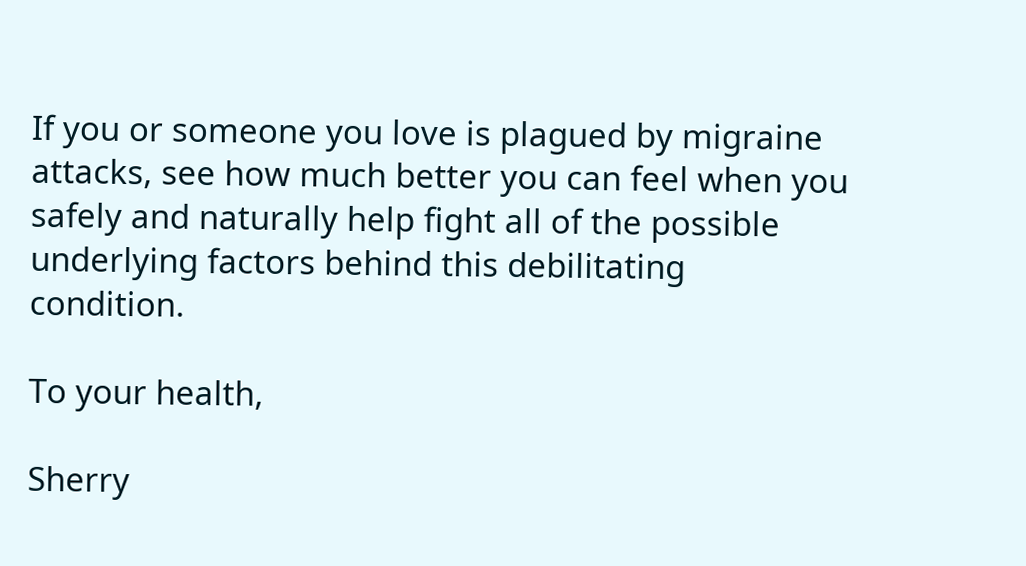If you or someone you love is plagued by migraine attacks, see how much better you can feel when you safely and naturally help fight all of the possible underlying factors behind this debilitating condition.

To your health,

Sherry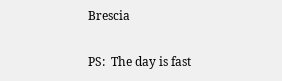Brescia

PS:  The day is fast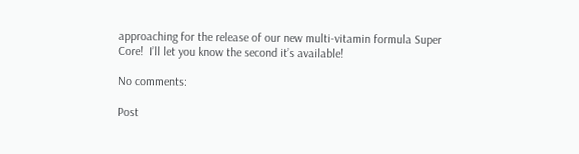approaching for the release of our new multi-vitamin formula Super Core!  I’ll let you know the second it’s available!

No comments:

Post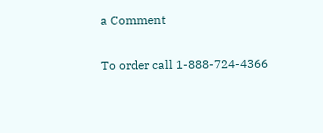a Comment

To order call 1-888-724-4366